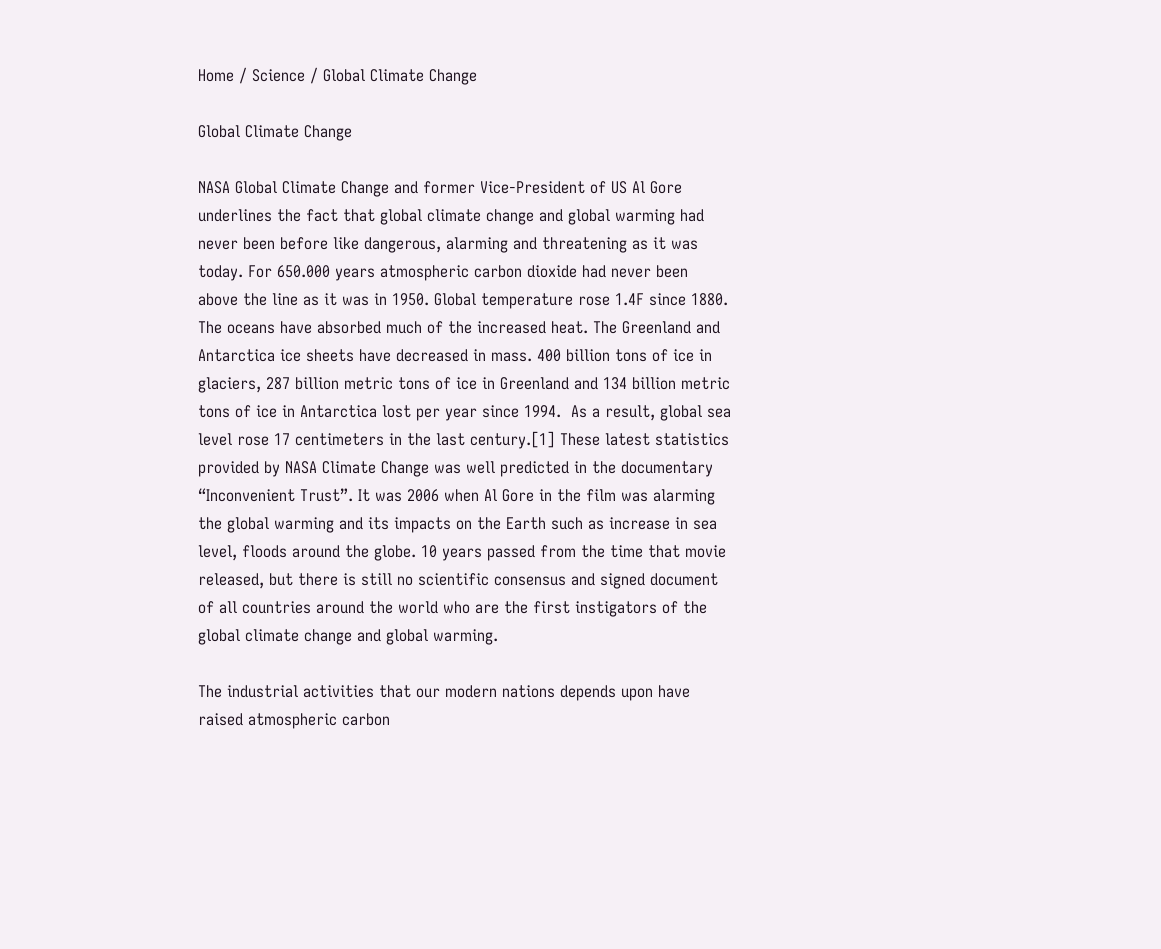Home / Science / Global Climate Change

Global Climate Change

NASA Global Climate Change and former Vice-President of US Al Gore underlines the fact that global climate change and global warming had never been before like dangerous, alarming and threatening as it was today. For 650.000 years atmospheric carbon dioxide had never been above the line as it was in 1950. Global temperature rose 1.4F since 1880. The oceans have absorbed much of the increased heat. The Greenland and Antarctica ice sheets have decreased in mass. 400 billion tons of ice in glaciers, 287 billion metric tons of ice in Greenland and 134 billion metric tons of ice in Antarctica lost per year since 1994.  As a result, global sea level rose 17 centimeters in the last century.[1] These latest statistics provided by NASA Climate Change was well predicted in the documentary “Inconvenient Trust”. It was 2006 when Al Gore in the film was alarming the global warming and its impacts on the Earth such as increase in sea level, floods around the globe. 10 years passed from the time that movie released, but there is still no scientific consensus and signed document of all countries around the world who are the first instigators of the global climate change and global warming.

The industrial activities that our modern nations depends upon have raised atmospheric carbon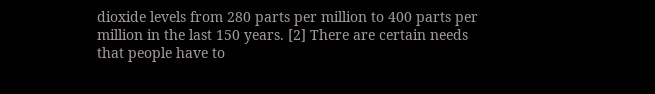dioxide levels from 280 parts per million to 400 parts per million in the last 150 years. [2] There are certain needs that people have to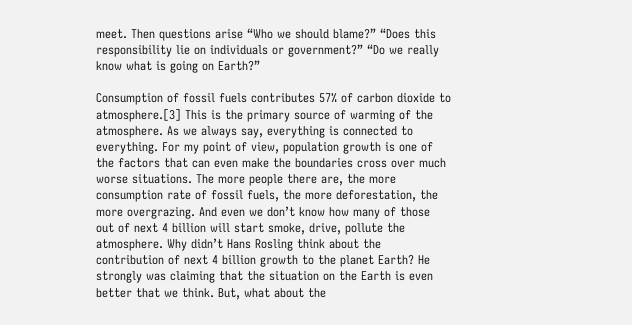meet. Then questions arise “Who we should blame?” “Does this responsibility lie on individuals or government?” “Do we really know what is going on Earth?”

Consumption of fossil fuels contributes 57% of carbon dioxide to atmosphere.[3] This is the primary source of warming of the atmosphere. As we always say, everything is connected to everything. For my point of view, population growth is one of the factors that can even make the boundaries cross over much worse situations. The more people there are, the more consumption rate of fossil fuels, the more deforestation, the more overgrazing. And even we don’t know how many of those out of next 4 billion will start smoke, drive, pollute the atmosphere. Why didn’t Hans Rosling think about the contribution of next 4 billion growth to the planet Earth? He strongly was claiming that the situation on the Earth is even better that we think. But, what about the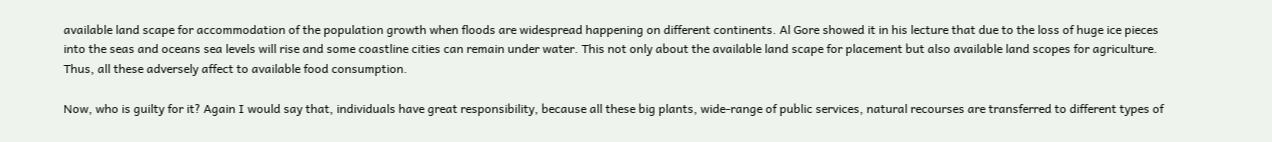available land scape for accommodation of the population growth when floods are widespread happening on different continents. Al Gore showed it in his lecture that due to the loss of huge ice pieces into the seas and oceans sea levels will rise and some coastline cities can remain under water. This not only about the available land scape for placement but also available land scopes for agriculture. Thus, all these adversely affect to available food consumption.

Now, who is guilty for it? Again I would say that, individuals have great responsibility, because all these big plants, wide-range of public services, natural recourses are transferred to different types of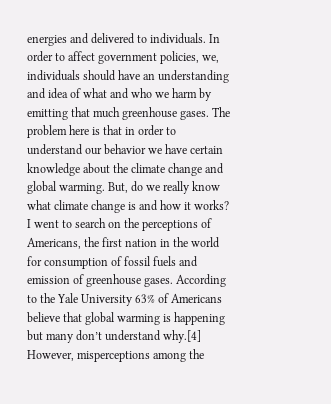energies and delivered to individuals. In order to affect government policies, we, individuals should have an understanding and idea of what and who we harm by emitting that much greenhouse gases. The problem here is that in order to understand our behavior we have certain knowledge about the climate change and global warming. But, do we really know what climate change is and how it works? I went to search on the perceptions of Americans, the first nation in the world for consumption of fossil fuels and emission of greenhouse gases. According to the Yale University 63% of Americans believe that global warming is happening but many don’t understand why.[4] However, misperceptions among the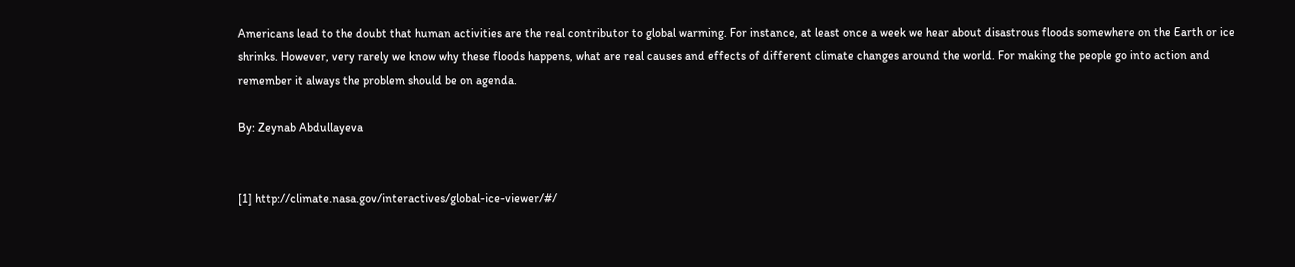Americans lead to the doubt that human activities are the real contributor to global warming. For instance, at least once a week we hear about disastrous floods somewhere on the Earth or ice shrinks. However, very rarely we know why these floods happens, what are real causes and effects of different climate changes around the world. For making the people go into action and remember it always the problem should be on agenda.

By: Zeynab Abdullayeva


[1] http://climate.nasa.gov/interactives/global-ice-viewer/#/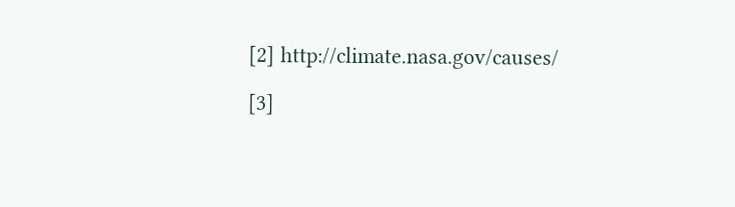[2] http://climate.nasa.gov/causes/

[3]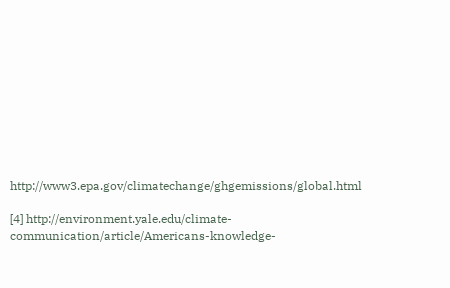http://www3.epa.gov/climatechange/ghgemissions/global.html

[4] http://environment.yale.edu/climate-communication/article/Americans-knowledge-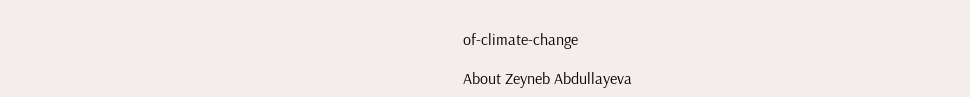of-climate-change

About Zeyneb Abdullayeva